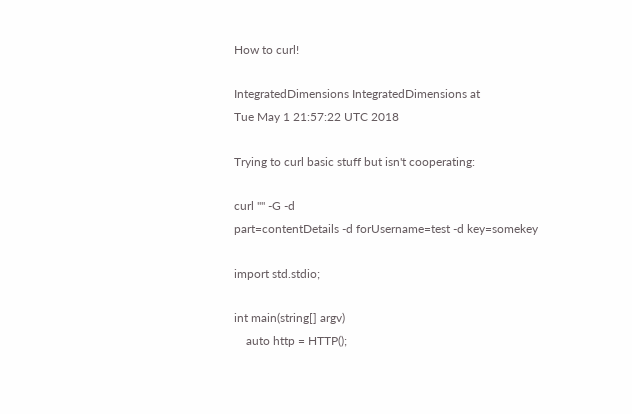How to curl!

IntegratedDimensions IntegratedDimensions at
Tue May 1 21:57:22 UTC 2018

Trying to curl basic stuff but isn't cooperating:

curl "" -G -d
part=contentDetails -d forUsername=test -d key=somekey

import std.stdio;

int main(string[] argv)
    auto http = HTTP();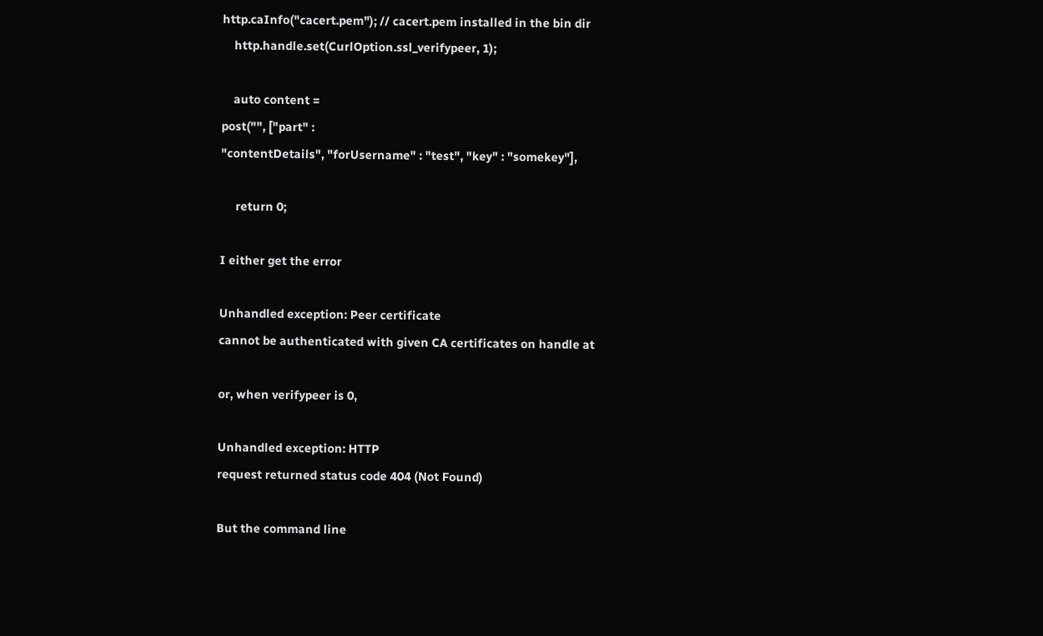http.caInfo("cacert.pem"); // cacert.pem installed in the bin dir
    http.handle.set(CurlOption.ssl_verifypeer, 1);

    auto content =
post("", ["part" :
"contentDetails", "forUsername" : "test", "key" : "somekey"],

     return 0;

I either get the error

Unhandled exception: Peer certificate
cannot be authenticated with given CA certificates on handle at

or, when verifypeer is 0,

Unhandled exception: HTTP
request returned status code 404 (Not Found)

But the command line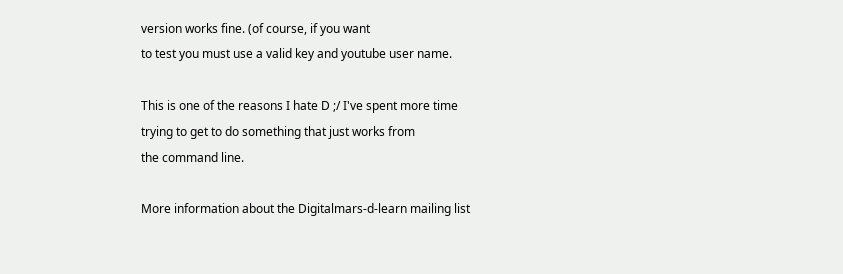version works fine. (of course, if you want
to test you must use a valid key and youtube user name.

This is one of the reasons I hate D ;/ I've spent more time
trying to get to do something that just works from
the command line.

More information about the Digitalmars-d-learn mailing list